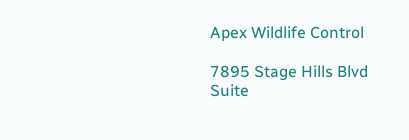Apex Wildlife Control

7895 Stage Hills Blvd Suite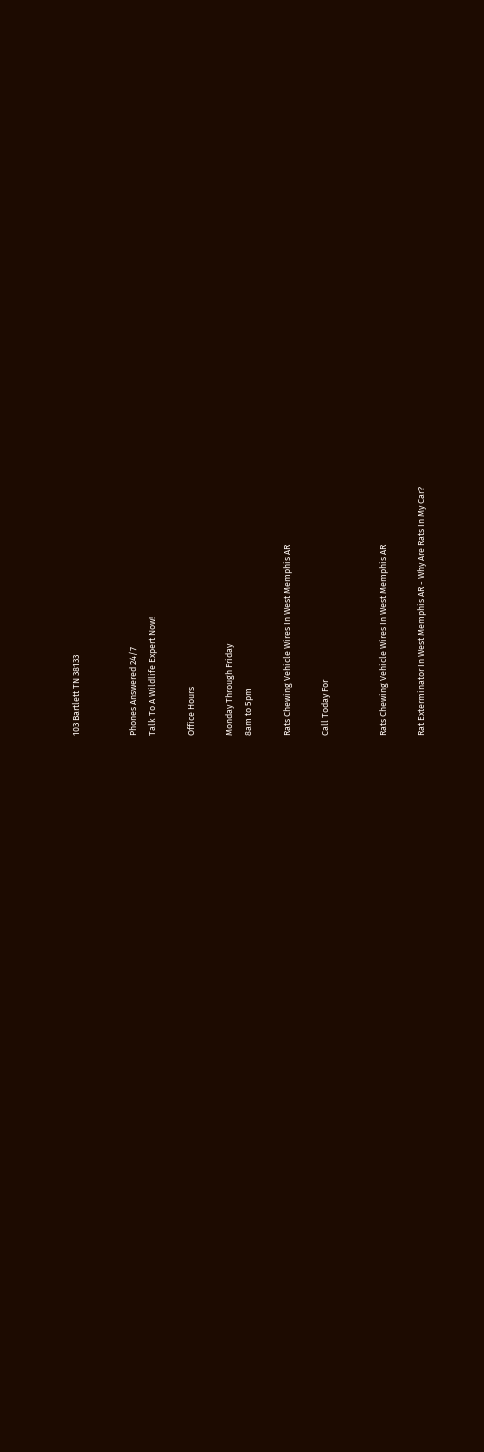103 Bartlett TN 38133


Phones Answered 24/7
Talk To A Wildlife Expert Now!

Office Hours

Monday Through Friday
8am to 5pm

Rats Chewing Vehicle Wires In West Memphis AR

Call Today For


Rats Chewing Vehicle Wires In West Memphis AR

Rat Exterminator In West Memphis AR - Why Are Rats In My Car?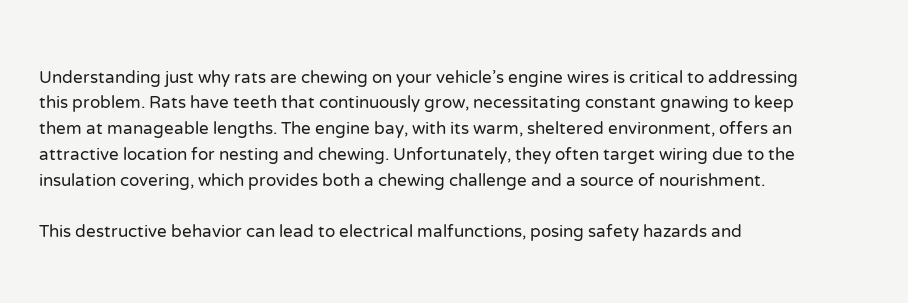Understanding just why rats are chewing on your vehicle’s engine wires is critical to addressing this problem. Rats have teeth that continuously grow, necessitating constant gnawing to keep them at manageable lengths. The engine bay, with its warm, sheltered environment, offers an attractive location for nesting and chewing. Unfortunately, they often target wiring due to the insulation covering, which provides both a chewing challenge and a source of nourishment.

This destructive behavior can lead to electrical malfunctions, posing safety hazards and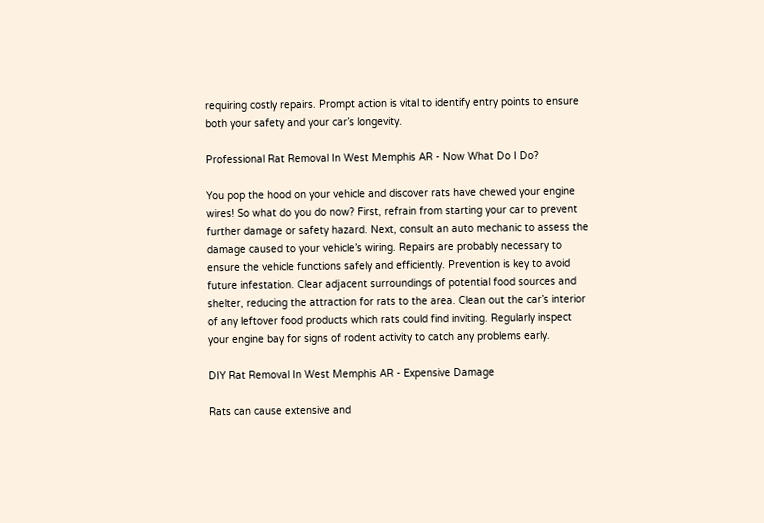requiring costly repairs. Prompt action is vital to identify entry points to ensure both your safety and your car’s longevity.

Professional Rat Removal In West Memphis AR - Now What Do I Do?

You pop the hood on your vehicle and discover rats have chewed your engine wires! So what do you do now? First, refrain from starting your car to prevent further damage or safety hazard. Next, consult an auto mechanic to assess the damage caused to your vehicle’s wiring. Repairs are probably necessary to ensure the vehicle functions safely and efficiently. Prevention is key to avoid future infestation. Clear adjacent surroundings of potential food sources and shelter, reducing the attraction for rats to the area. Clean out the car’s interior of any leftover food products which rats could find inviting. Regularly inspect your engine bay for signs of rodent activity to catch any problems early.

DIY Rat Removal In West Memphis AR - Expensive Damage

Rats can cause extensive and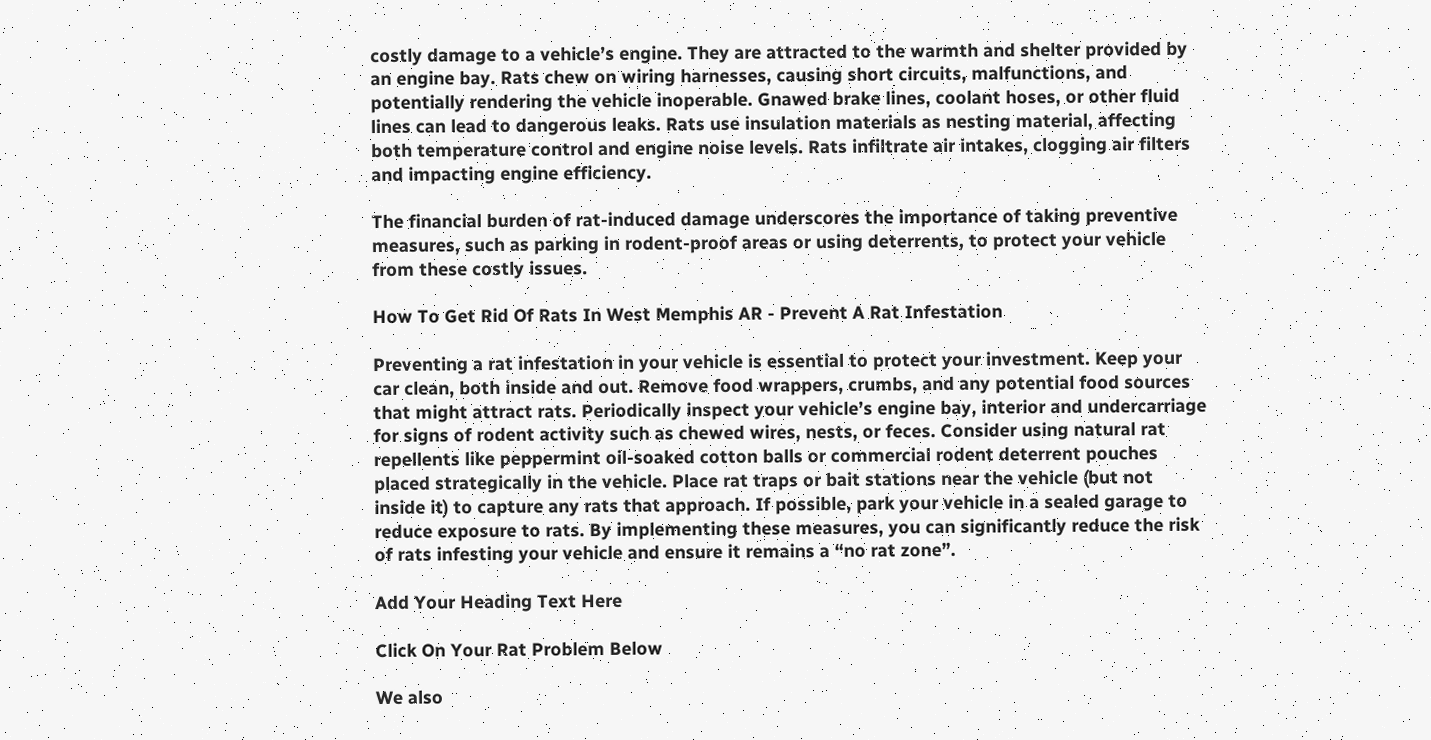costly damage to a vehicle’s engine. They are attracted to the warmth and shelter provided by an engine bay. Rats chew on wiring harnesses, causing short circuits, malfunctions, and potentially rendering the vehicle inoperable. Gnawed brake lines, coolant hoses, or other fluid lines can lead to dangerous leaks. Rats use insulation materials as nesting material, affecting both temperature control and engine noise levels. Rats infiltrate air intakes, clogging air filters and impacting engine efficiency.

The financial burden of rat-induced damage underscores the importance of taking preventive measures, such as parking in rodent-proof areas or using deterrents, to protect your vehicle from these costly issues.

How To Get Rid Of Rats In West Memphis AR - Prevent A Rat Infestation

Preventing a rat infestation in your vehicle is essential to protect your investment. Keep your car clean, both inside and out. Remove food wrappers, crumbs, and any potential food sources that might attract rats. Periodically inspect your vehicle’s engine bay, interior and undercarriage for signs of rodent activity such as chewed wires, nests, or feces. Consider using natural rat repellents like peppermint oil-soaked cotton balls or commercial rodent deterrent pouches placed strategically in the vehicle. Place rat traps or bait stations near the vehicle (but not inside it) to capture any rats that approach. If possible, park your vehicle in a sealed garage to reduce exposure to rats. By implementing these measures, you can significantly reduce the risk of rats infesting your vehicle and ensure it remains a “no rat zone”.

Add Your Heading Text Here

Click On Your Rat Problem Below

We also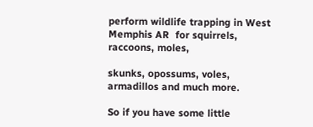perform wildlife trapping in West Memphis AR  for squirrels, raccoons, moles,

skunks, opossums, voles, armadillos and much more.

So if you have some little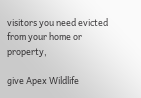visitors you need evicted from your home or property,

give Apex Wildlife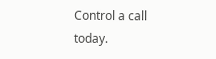Control a call today.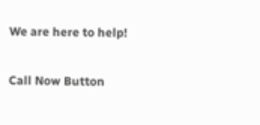We are here to help!

Call Now Button